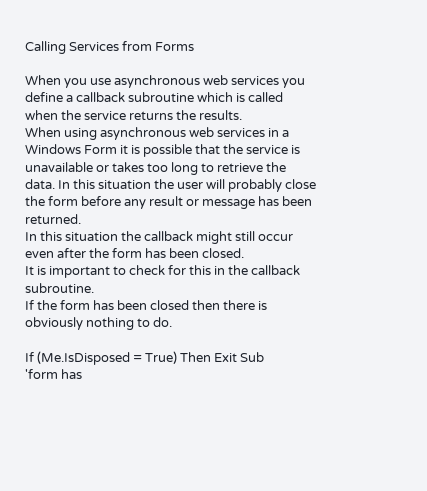Calling Services from Forms

When you use asynchronous web services you define a callback subroutine which is called when the service returns the results.
When using asynchronous web services in a Windows Form it is possible that the service is unavailable or takes too long to retrieve the data. In this situation the user will probably close the form before any result or message has been returned.
In this situation the callback might still occur even after the form has been closed.
It is important to check for this in the callback subroutine.
If the form has been closed then there is obviously nothing to do.

If (Me.IsDisposed = True) Then Exit Sub
'form has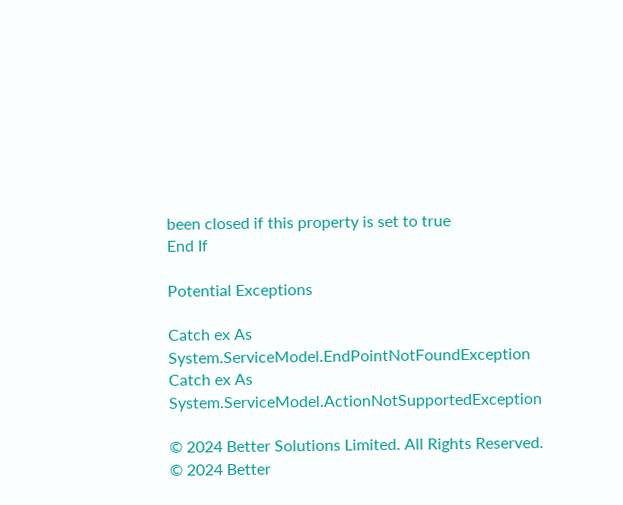been closed if this property is set to true
End If

Potential Exceptions

Catch ex As System.ServiceModel.EndPointNotFoundException
Catch ex As System.ServiceModel.ActionNotSupportedException

© 2024 Better Solutions Limited. All Rights Reserved. © 2024 Better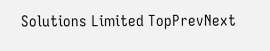Solutions Limited TopPrevNext